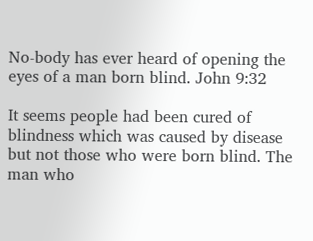No-body has ever heard of opening the eyes of a man born blind. John 9:32

It seems people had been cured of blindness which was caused by disease but not those who were born blind. The man who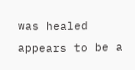was healed appears to be a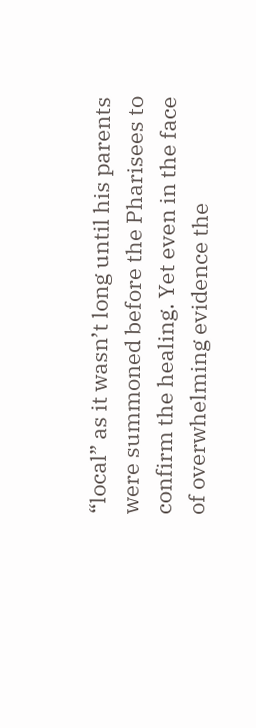“local” as it wasn’t long until his parents were summoned before the Pharisees to confirm the healing. Yet even in the face of overwhelming evidence the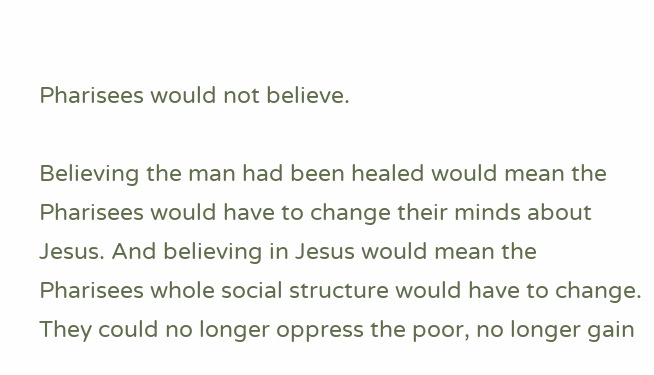Pharisees would not believe.

Believing the man had been healed would mean the Pharisees would have to change their minds about Jesus. And believing in Jesus would mean the Pharisees whole social structure would have to change. They could no longer oppress the poor, no longer gain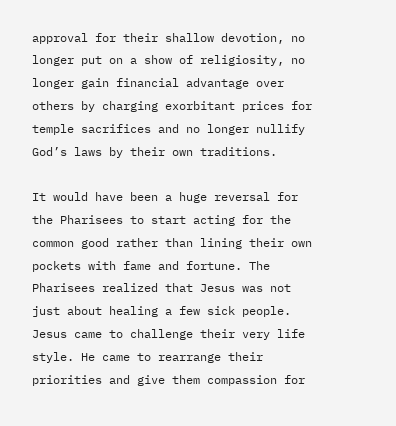approval for their shallow devotion, no longer put on a show of religiosity, no longer gain financial advantage over others by charging exorbitant prices for temple sacrifices and no longer nullify God’s laws by their own traditions.

It would have been a huge reversal for the Pharisees to start acting for the common good rather than lining their own pockets with fame and fortune. The Pharisees realized that Jesus was not just about healing a few sick people. Jesus came to challenge their very life style. He came to rearrange their priorities and give them compassion for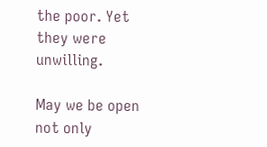the poor. Yet they were unwilling.

May we be open not only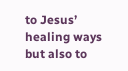to Jesus’ healing ways but also to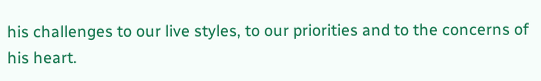his challenges to our live styles, to our priorities and to the concerns of his heart.